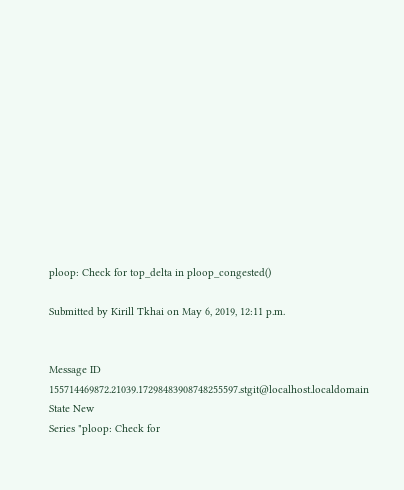ploop: Check for top_delta in ploop_congested()

Submitted by Kirill Tkhai on May 6, 2019, 12:11 p.m.


Message ID 155714469872.21039.17298483908748255597.stgit@localhost.localdomain
State New
Series "ploop: Check for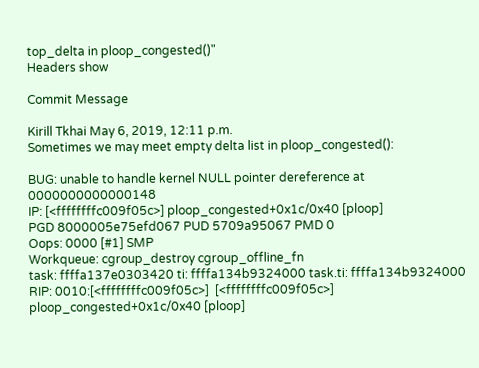top_delta in ploop_congested()"
Headers show

Commit Message

Kirill Tkhai May 6, 2019, 12:11 p.m.
Sometimes we may meet empty delta list in ploop_congested():

BUG: unable to handle kernel NULL pointer dereference at 0000000000000148
IP: [<ffffffffc009f05c>] ploop_congested+0x1c/0x40 [ploop]
PGD 8000005e75efd067 PUD 5709a95067 PMD 0
Oops: 0000 [#1] SMP
Workqueue: cgroup_destroy cgroup_offline_fn
task: ffffa137e0303420 ti: ffffa134b9324000 task.ti: ffffa134b9324000
RIP: 0010:[<ffffffffc009f05c>]  [<ffffffffc009f05c>] ploop_congested+0x1c/0x40 [ploop]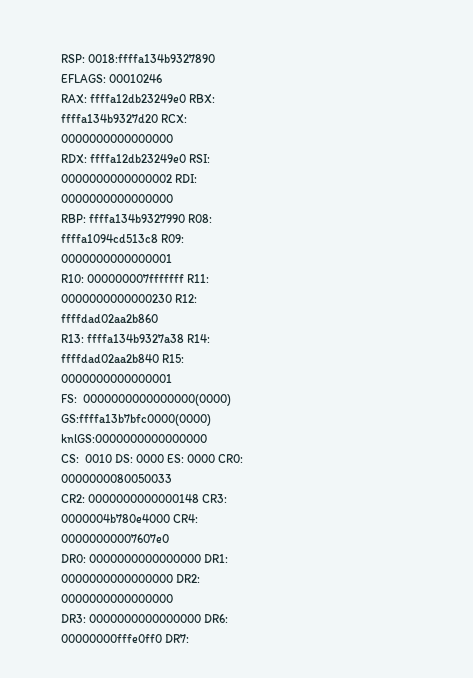RSP: 0018:ffffa134b9327890  EFLAGS: 00010246
RAX: ffffa12db23249e0 RBX: ffffa134b9327d20 RCX: 0000000000000000
RDX: ffffa12db23249e0 RSI: 0000000000000002 RDI: 0000000000000000
RBP: ffffa134b9327990 R08: ffffa1094cd513c8 R09: 0000000000000001
R10: 000000007fffffff R11: 0000000000000230 R12: ffffdad02aa2b860
R13: ffffa134b9327a38 R14: ffffdad02aa2b840 R15: 0000000000000001
FS:  0000000000000000(0000) GS:ffffa13b7bfc0000(0000) knlGS:0000000000000000
CS:  0010 DS: 0000 ES: 0000 CR0: 0000000080050033
CR2: 0000000000000148 CR3: 0000004b780e4000 CR4: 00000000007607e0
DR0: 0000000000000000 DR1: 0000000000000000 DR2: 0000000000000000
DR3: 0000000000000000 DR6: 00000000fffe0ff0 DR7: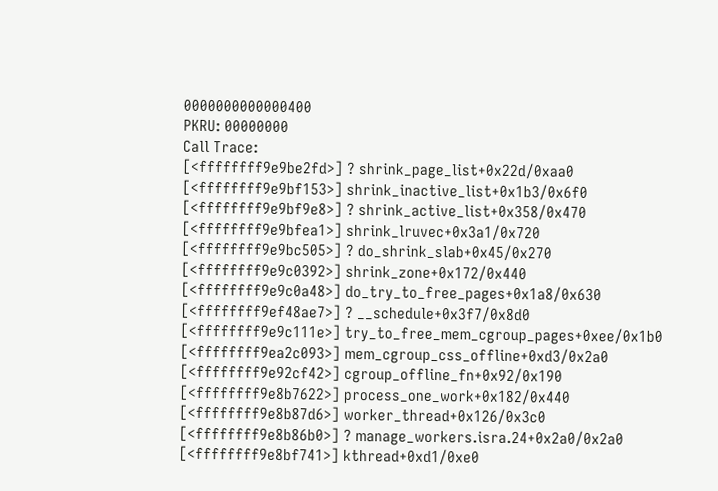0000000000000400
PKRU: 00000000
Call Trace:
[<ffffffff9e9be2fd>] ? shrink_page_list+0x22d/0xaa0
[<ffffffff9e9bf153>] shrink_inactive_list+0x1b3/0x6f0
[<ffffffff9e9bf9e8>] ? shrink_active_list+0x358/0x470
[<ffffffff9e9bfea1>] shrink_lruvec+0x3a1/0x720
[<ffffffff9e9bc505>] ? do_shrink_slab+0x45/0x270
[<ffffffff9e9c0392>] shrink_zone+0x172/0x440
[<ffffffff9e9c0a48>] do_try_to_free_pages+0x1a8/0x630
[<ffffffff9ef48ae7>] ? __schedule+0x3f7/0x8d0
[<ffffffff9e9c111e>] try_to_free_mem_cgroup_pages+0xee/0x1b0
[<ffffffff9ea2c093>] mem_cgroup_css_offline+0xd3/0x2a0
[<ffffffff9e92cf42>] cgroup_offline_fn+0x92/0x190
[<ffffffff9e8b7622>] process_one_work+0x182/0x440
[<ffffffff9e8b87d6>] worker_thread+0x126/0x3c0
[<ffffffff9e8b86b0>] ? manage_workers.isra.24+0x2a0/0x2a0
[<ffffffff9e8bf741>] kthread+0xd1/0xe0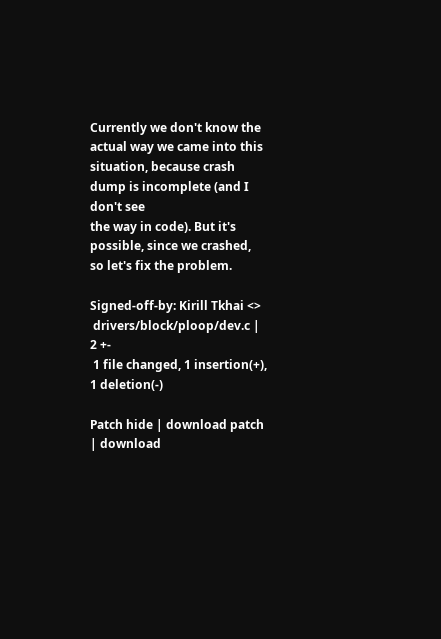Currently we don't know the actual way we came into this
situation, because crash dump is incomplete (and I don't see
the way in code). But it's possible, since we crashed,
so let's fix the problem.

Signed-off-by: Kirill Tkhai <>
 drivers/block/ploop/dev.c |    2 +-
 1 file changed, 1 insertion(+), 1 deletion(-)

Patch hide | download patch | download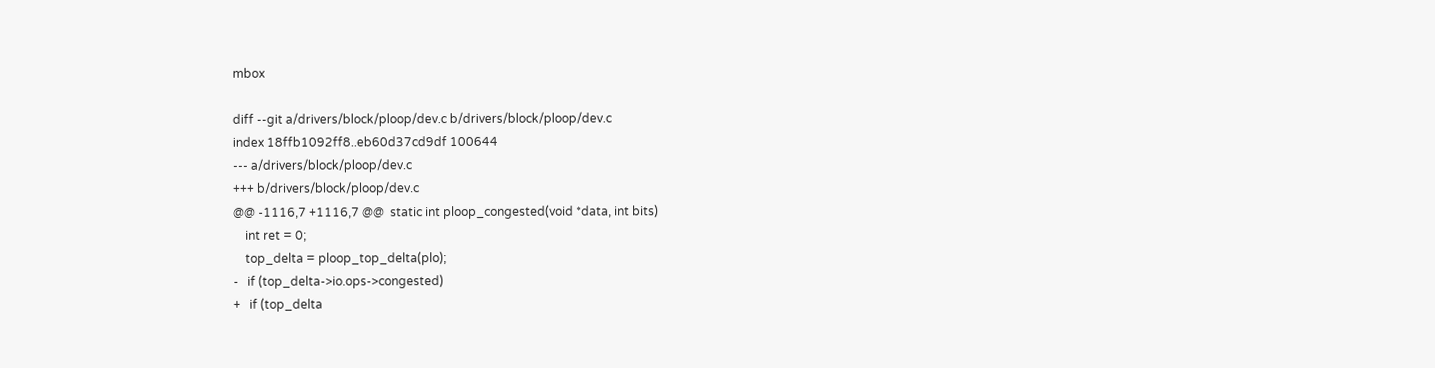mbox

diff --git a/drivers/block/ploop/dev.c b/drivers/block/ploop/dev.c
index 18ffb1092ff8..eb60d37cd9df 100644
--- a/drivers/block/ploop/dev.c
+++ b/drivers/block/ploop/dev.c
@@ -1116,7 +1116,7 @@  static int ploop_congested(void *data, int bits)
    int ret = 0;
    top_delta = ploop_top_delta(plo);
-   if (top_delta->io.ops->congested)
+   if (top_delta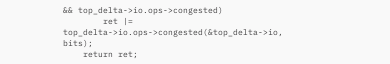&& top_delta->io.ops->congested)
        ret |= top_delta->io.ops->congested(&top_delta->io, bits);
    return ret;